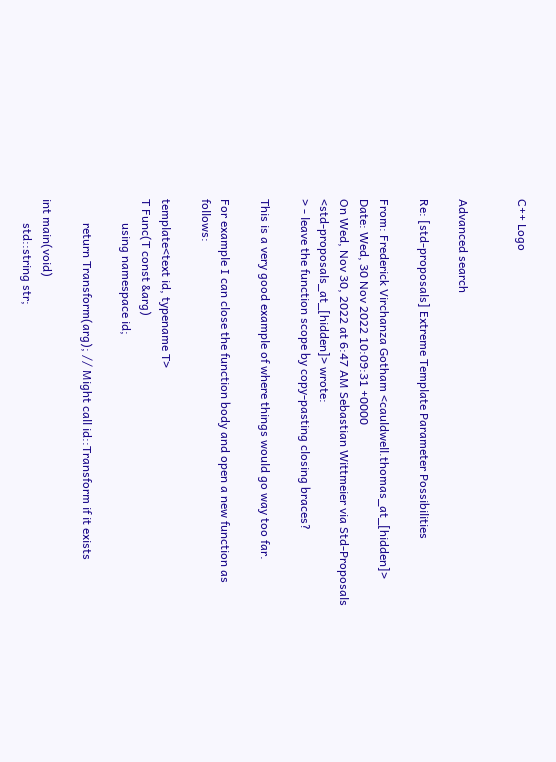C++ Logo


Advanced search

Re: [std-proposals] Extreme Template Parameter Possibilities

From: Frederick Virchanza Gotham <cauldwell.thomas_at_[hidden]>
Date: Wed, 30 Nov 2022 10:09:31 +0000
On Wed, Nov 30, 2022 at 6:47 AM Sebastian Wittmeier via Std-Proposals
<std-proposals_at_[hidden]> wrote:
> - leave the function scope by copy-pasting closing braces?

This is a very good example of where things would go way too far.

For example I can close the function body and open a new function as follows:

template<text id, typename T>
T Func(T const &arg)
        using namespace id;

        return Transform(arg); // Might call id::Transform if it exists

int main(void)
        std::string str;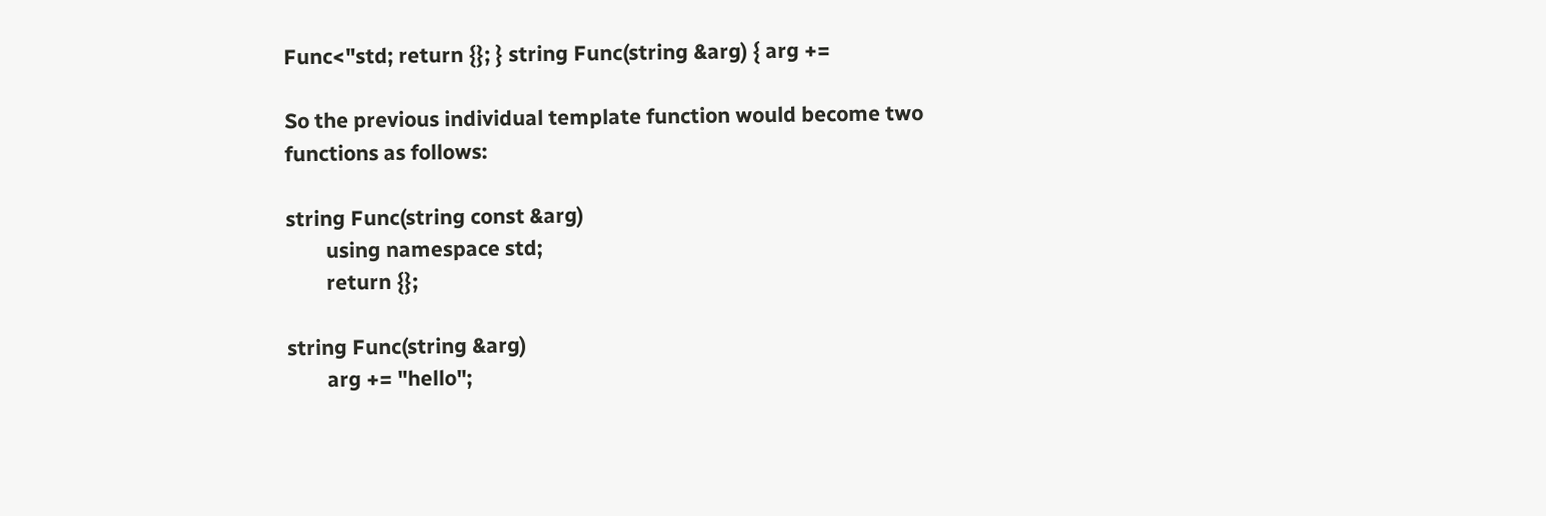Func<"std; return {}; } string Func(string &arg) { arg +=

So the previous individual template function would become two
functions as follows:

string Func(string const &arg)
        using namespace std;
        return {};

string Func(string &arg)
        arg += "hello";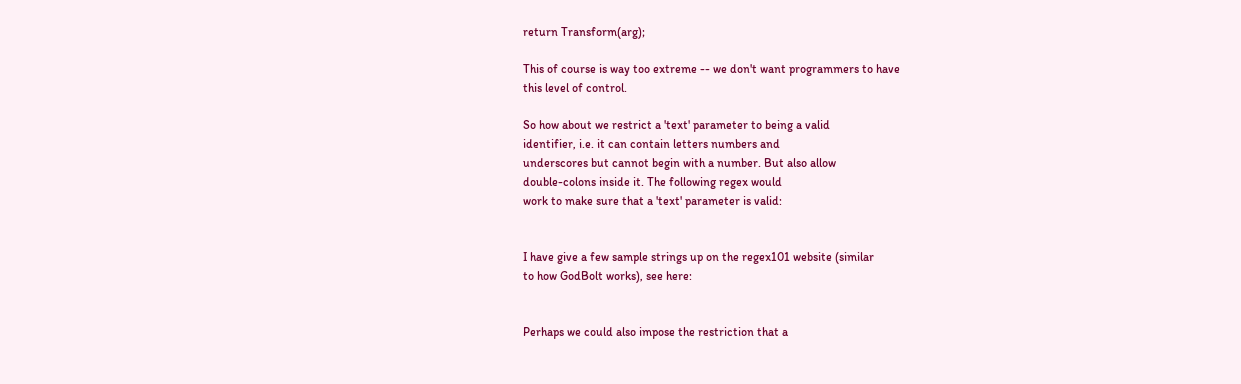return Transform(arg);

This of course is way too extreme -- we don't want programmers to have
this level of control.

So how about we restrict a 'text' parameter to being a valid
identifier, i.e. it can contain letters numbers and
underscores but cannot begin with a number. But also allow
double-colons inside it. The following regex would
work to make sure that a 'text' parameter is valid:


I have give a few sample strings up on the regex101 website (similar
to how GodBolt works), see here:


Perhaps we could also impose the restriction that a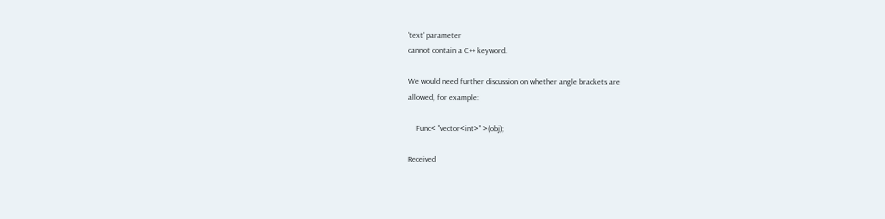'text' parameter
cannot contain a C++ keyword.

We would need further discussion on whether angle brackets are
allowed, for example:

    Func< "vector<int>" >(obj);

Received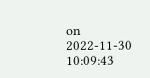on 2022-11-30 10:09:43